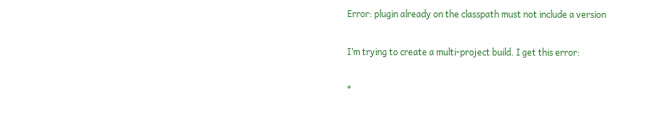Error: plugin already on the classpath must not include a version

I’m trying to create a multi-project build. I get this error:

*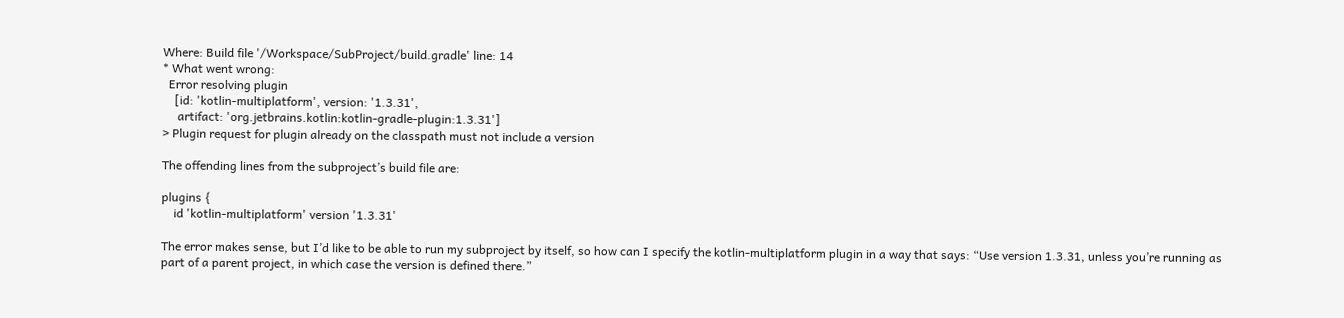Where: Build file '/Workspace/SubProject/build.gradle' line: 14
* What went wrong:
  Error resolving plugin
    [id: 'kotlin-multiplatform', version: '1.3.31',
     artifact: 'org.jetbrains.kotlin:kotlin-gradle-plugin:1.3.31']
> Plugin request for plugin already on the classpath must not include a version

The offending lines from the subproject’s build file are:

plugins {
    id 'kotlin-multiplatform' version '1.3.31'

The error makes sense, but I’d like to be able to run my subproject by itself, so how can I specify the kotlin-multiplatform plugin in a way that says: “Use version 1.3.31, unless you’re running as part of a parent project, in which case the version is defined there.”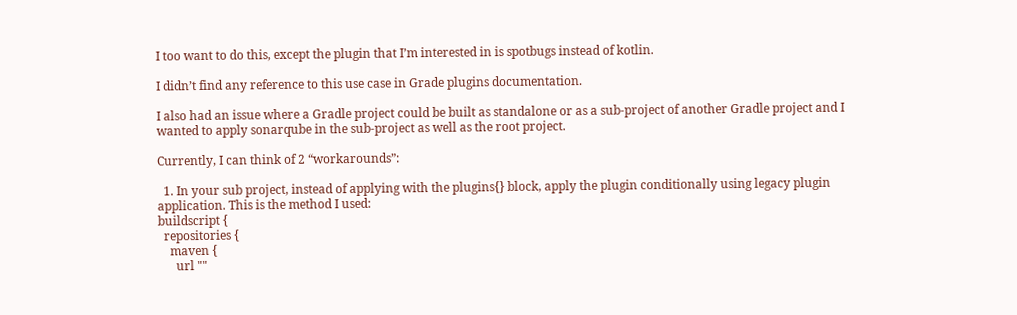I too want to do this, except the plugin that I’m interested in is spotbugs instead of kotlin.

I didn’t find any reference to this use case in Grade plugins documentation.

I also had an issue where a Gradle project could be built as standalone or as a sub-project of another Gradle project and I wanted to apply sonarqube in the sub-project as well as the root project.

Currently, I can think of 2 “workarounds”:

  1. In your sub project, instead of applying with the plugins{} block, apply the plugin conditionally using legacy plugin application. This is the method I used:
buildscript {
  repositories {
    maven {
      url ""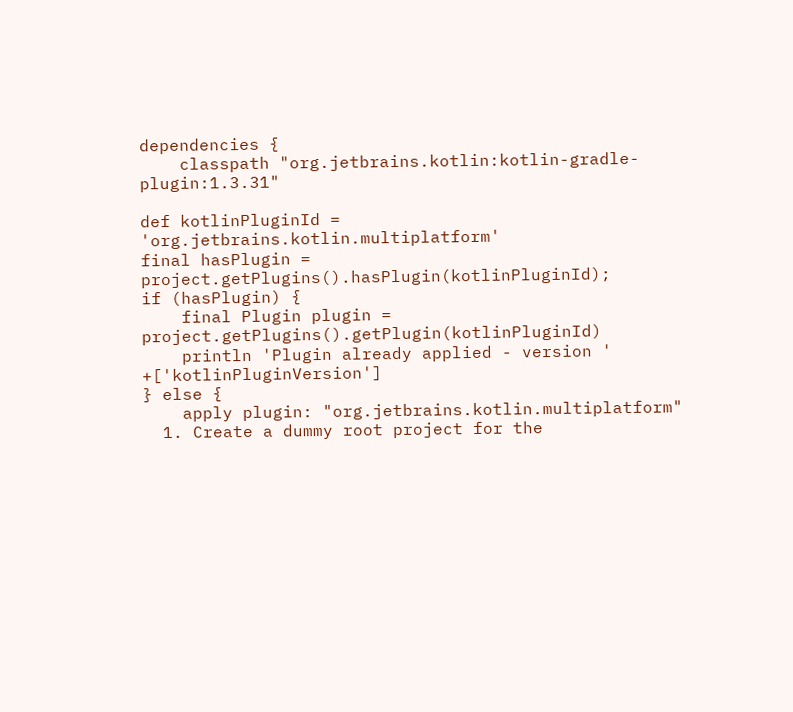dependencies {
    classpath "org.jetbrains.kotlin:kotlin-gradle-plugin:1.3.31"

def kotlinPluginId = 'org.jetbrains.kotlin.multiplatform'
final hasPlugin = project.getPlugins().hasPlugin(kotlinPluginId);
if (hasPlugin) {
    final Plugin plugin = project.getPlugins().getPlugin(kotlinPluginId)
    println 'Plugin already applied - version ' +['kotlinPluginVersion']
} else {
    apply plugin: "org.jetbrains.kotlin.multiplatform"
  1. Create a dummy root project for the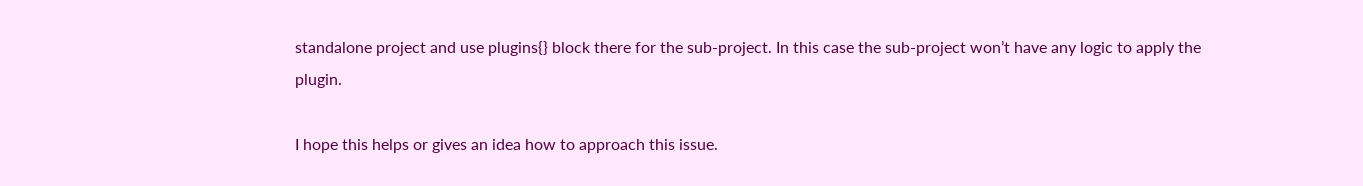standalone project and use plugins{} block there for the sub-project. In this case the sub-project won’t have any logic to apply the plugin.

I hope this helps or gives an idea how to approach this issue.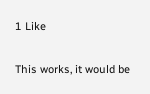1 Like

This works, it would be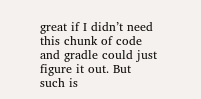great if I didn’t need this chunk of code and gradle could just figure it out. But such is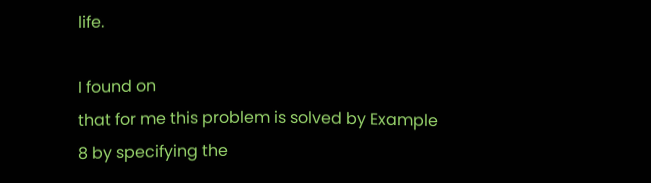life.

I found on
that for me this problem is solved by Example 8 by specifying the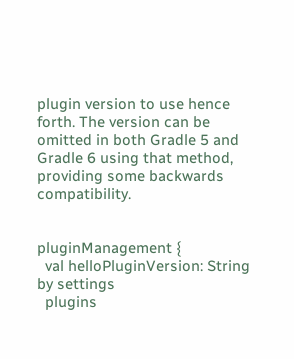plugin version to use hence forth. The version can be omitted in both Gradle 5 and Gradle 6 using that method, providing some backwards compatibility.


pluginManagement {
  val helloPluginVersion: String by settings
  plugins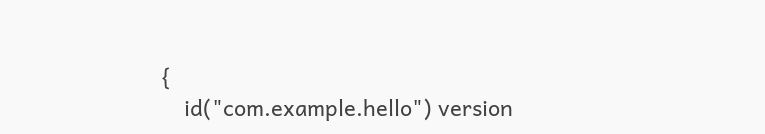{
    id("com.example.hello") version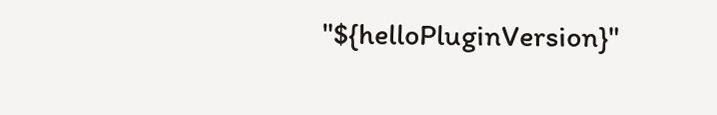"${helloPluginVersion}"